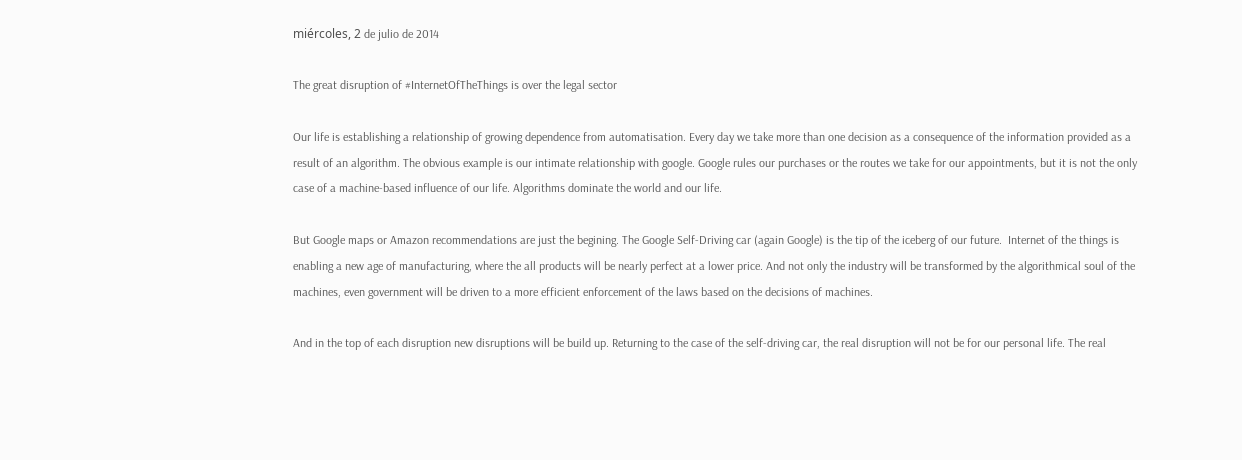miércoles, 2 de julio de 2014

The great disruption of #InternetOfTheThings is over the legal sector

Our life is establishing a relationship of growing dependence from automatisation. Every day we take more than one decision as a consequence of the information provided as a result of an algorithm. The obvious example is our intimate relationship with google. Google rules our purchases or the routes we take for our appointments, but it is not the only case of a machine-based influence of our life. Algorithms dominate the world and our life.

But Google maps or Amazon recommendations are just the begining. The Google Self-Driving car (again Google) is the tip of the iceberg of our future.  Internet of the things is enabling a new age of manufacturing, where the all products will be nearly perfect at a lower price. And not only the industry will be transformed by the algorithmical soul of the machines, even government will be driven to a more efficient enforcement of the laws based on the decisions of machines.

And in the top of each disruption new disruptions will be build up. Returning to the case of the self-driving car, the real disruption will not be for our personal life. The real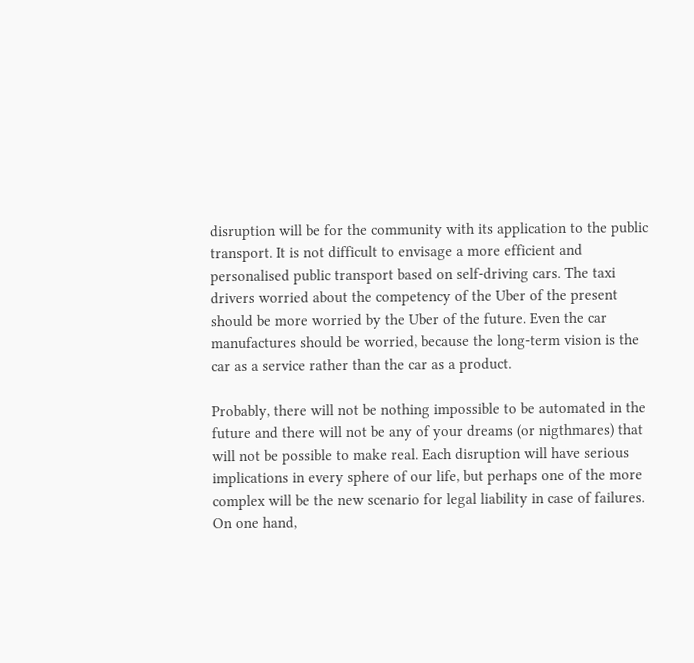disruption will be for the community with its application to the public transport. It is not difficult to envisage a more efficient and personalised public transport based on self-driving cars. The taxi drivers worried about the competency of the Uber of the present should be more worried by the Uber of the future. Even the car manufactures should be worried, because the long-term vision is the car as a service rather than the car as a product.

Probably, there will not be nothing impossible to be automated in the future and there will not be any of your dreams (or nigthmares) that will not be possible to make real. Each disruption will have serious implications in every sphere of our life, but perhaps one of the more complex will be the new scenario for legal liability in case of failures. On one hand,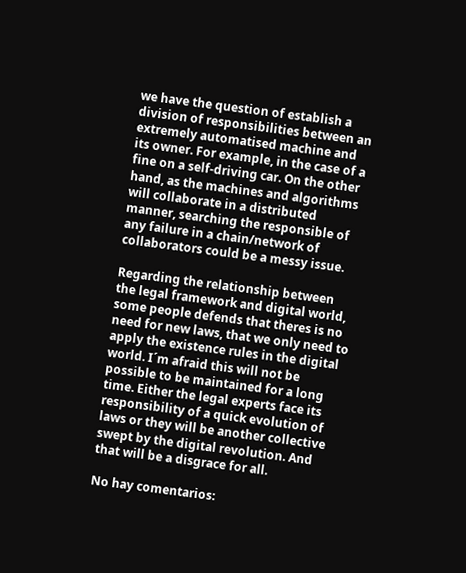we have the question of establish a division of responsibilities between an extremely automatised machine and its owner. For example, in the case of a fine on a self-driving car. On the other hand, as the machines and algorithms will collaborate in a distributed manner, searching the responsible of any failure in a chain/network of collaborators could be a messy issue.

Regarding the relationship between the legal framework and digital world, some people defends that theres is no need for new laws, that we only need to apply the existence rules in the digital world. I´m afraid this will not be possible to be maintained for a long time. Either the legal experts face its responsibility of a quick evolution of laws or they will be another collective swept by the digital revolution. And that will be a disgrace for all.

No hay comentarios: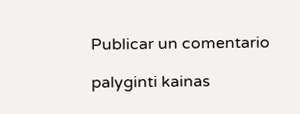Publicar un comentario

palyginti kainas